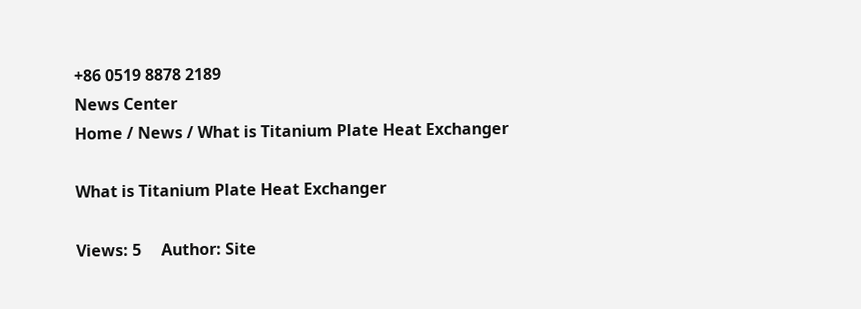+86 0519 8878 2189
News Center
Home / News / What is Titanium Plate Heat Exchanger

What is Titanium Plate Heat Exchanger

Views: 5     Author: Site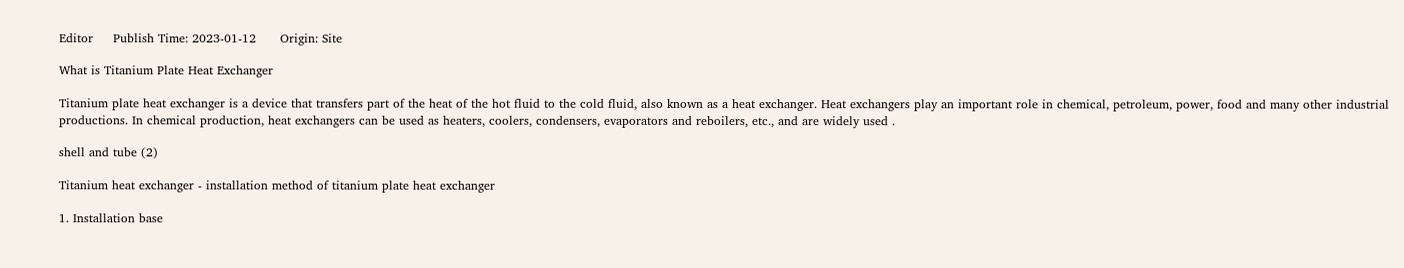Editor     Publish Time: 2023-01-12      Origin: Site

What is Titanium Plate Heat Exchanger

Titanium plate heat exchanger is a device that transfers part of the heat of the hot fluid to the cold fluid, also known as a heat exchanger. Heat exchangers play an important role in chemical, petroleum, power, food and many other industrial productions. In chemical production, heat exchangers can be used as heaters, coolers, condensers, evaporators and reboilers, etc., and are widely used .

shell and tube (2)

Titanium heat exchanger - installation method of titanium plate heat exchanger

1. Installation base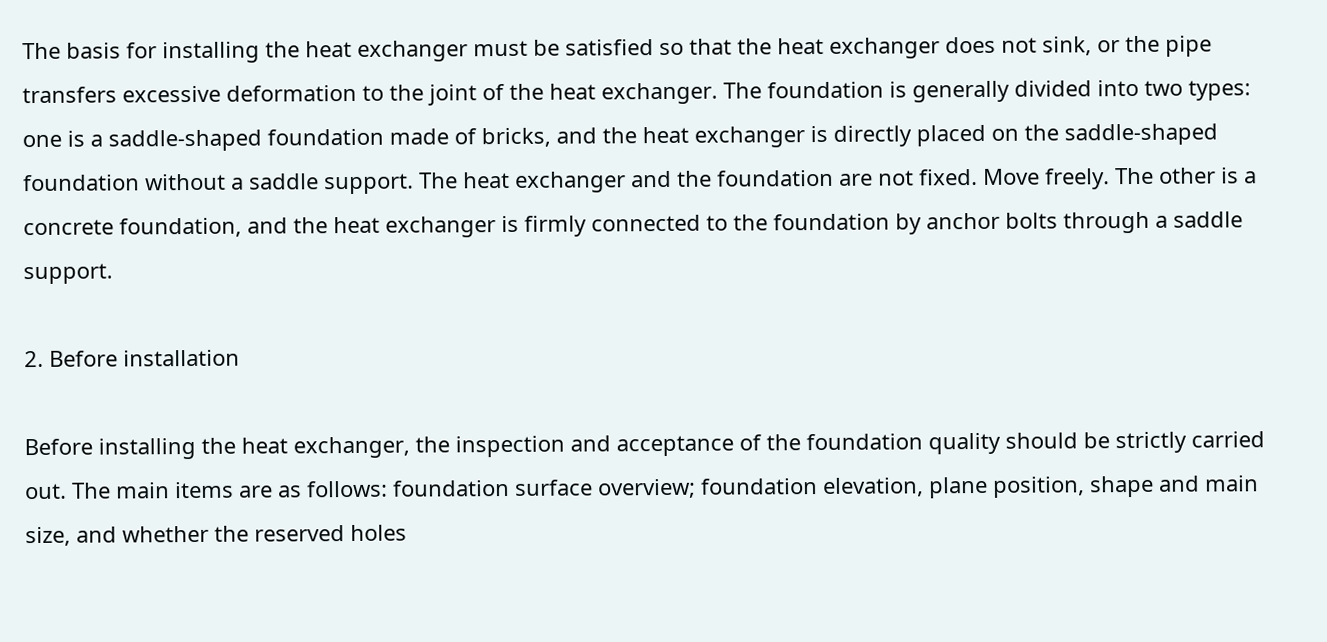The basis for installing the heat exchanger must be satisfied so that the heat exchanger does not sink, or the pipe transfers excessive deformation to the joint of the heat exchanger. The foundation is generally divided into two types: one is a saddle-shaped foundation made of bricks, and the heat exchanger is directly placed on the saddle-shaped foundation without a saddle support. The heat exchanger and the foundation are not fixed. Move freely. The other is a concrete foundation, and the heat exchanger is firmly connected to the foundation by anchor bolts through a saddle support.

2. Before installation

Before installing the heat exchanger, the inspection and acceptance of the foundation quality should be strictly carried out. The main items are as follows: foundation surface overview; foundation elevation, plane position, shape and main size, and whether the reserved holes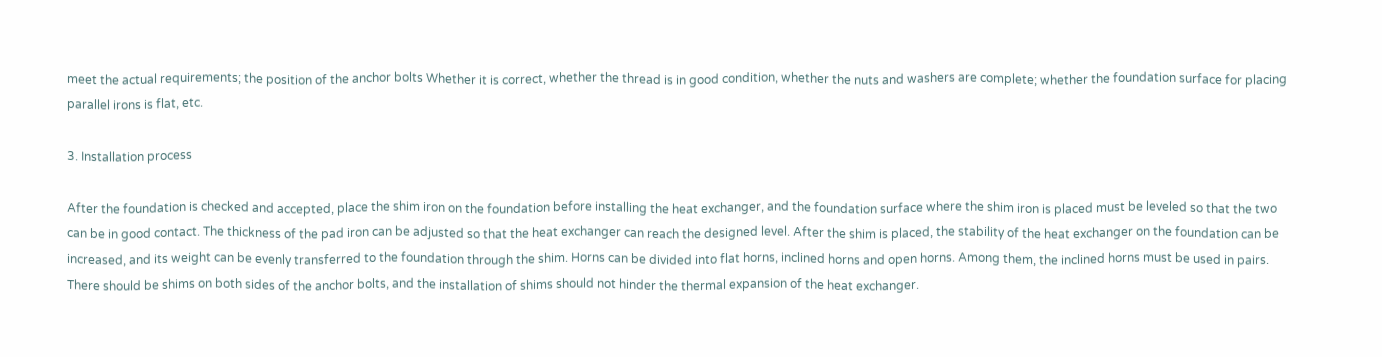meet the actual requirements; the position of the anchor bolts Whether it is correct, whether the thread is in good condition, whether the nuts and washers are complete; whether the foundation surface for placing parallel irons is flat, etc.

3. Installation process

After the foundation is checked and accepted, place the shim iron on the foundation before installing the heat exchanger, and the foundation surface where the shim iron is placed must be leveled so that the two can be in good contact. The thickness of the pad iron can be adjusted so that the heat exchanger can reach the designed level. After the shim is placed, the stability of the heat exchanger on the foundation can be increased, and its weight can be evenly transferred to the foundation through the shim. Horns can be divided into flat horns, inclined horns and open horns. Among them, the inclined horns must be used in pairs. There should be shims on both sides of the anchor bolts, and the installation of shims should not hinder the thermal expansion of the heat exchanger.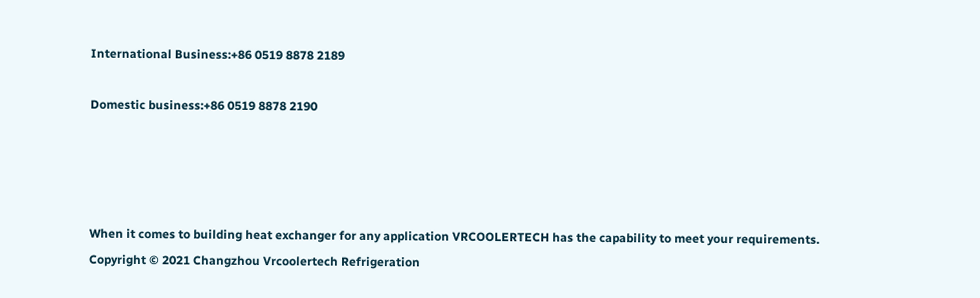International Business:+86 0519 8878 2189

Domestic business:+86 0519 8878 2190




When it comes to building heat exchanger for any application VRCOOLERTECH has the capability to meet your requirements.
Copyright © 2021 Changzhou Vrcoolertech Refrigeration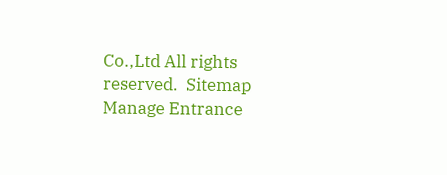Co.,Ltd All rights reserved.  Sitemap  Manage Entrance